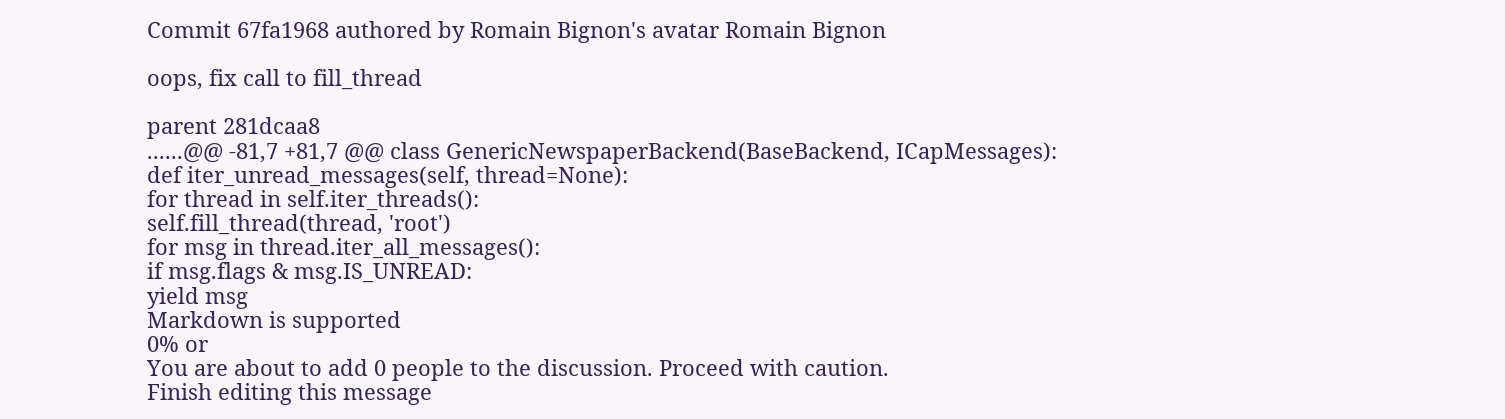Commit 67fa1968 authored by Romain Bignon's avatar Romain Bignon

oops, fix call to fill_thread

parent 281dcaa8
......@@ -81,7 +81,7 @@ class GenericNewspaperBackend(BaseBackend, ICapMessages):
def iter_unread_messages(self, thread=None):
for thread in self.iter_threads():
self.fill_thread(thread, 'root')
for msg in thread.iter_all_messages():
if msg.flags & msg.IS_UNREAD:
yield msg
Markdown is supported
0% or
You are about to add 0 people to the discussion. Proceed with caution.
Finish editing this message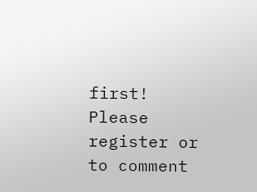first!
Please register or to comment